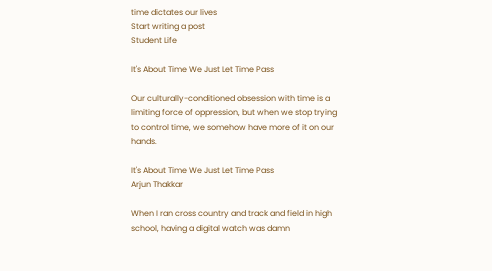time dictates our lives
Start writing a post
Student Life

It's About Time We Just Let Time Pass

Our culturally-conditioned obsession with time is a limiting force of oppression, but when we stop trying to control time, we somehow have more of it on our hands.

It's About Time We Just Let Time Pass
Arjun Thakkar

When I ran cross country and track and field in high school, having a digital watch was damn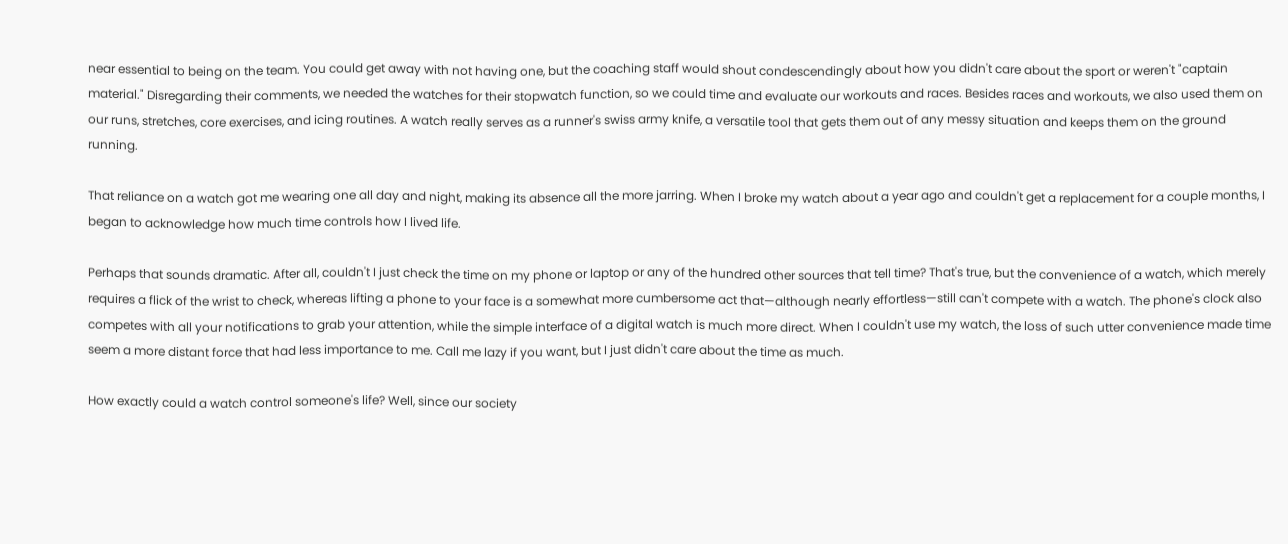near essential to being on the team. You could get away with not having one, but the coaching staff would shout condescendingly about how you didn't care about the sport or weren't "captain material." Disregarding their comments, we needed the watches for their stopwatch function, so we could time and evaluate our workouts and races. Besides races and workouts, we also used them on our runs, stretches, core exercises, and icing routines. A watch really serves as a runner's swiss army knife, a versatile tool that gets them out of any messy situation and keeps them on the ground running.

That reliance on a watch got me wearing one all day and night, making its absence all the more jarring. When I broke my watch about a year ago and couldn't get a replacement for a couple months, I began to acknowledge how much time controls how I lived life.

Perhaps that sounds dramatic. After all, couldn't I just check the time on my phone or laptop or any of the hundred other sources that tell time? That's true, but the convenience of a watch, which merely requires a flick of the wrist to check, whereas lifting a phone to your face is a somewhat more cumbersome act that—although nearly effortless—still can't compete with a watch. The phone's clock also competes with all your notifications to grab your attention, while the simple interface of a digital watch is much more direct. When I couldn't use my watch, the loss of such utter convenience made time seem a more distant force that had less importance to me. Call me lazy if you want, but I just didn't care about the time as much.

How exactly could a watch control someone's life? Well, since our society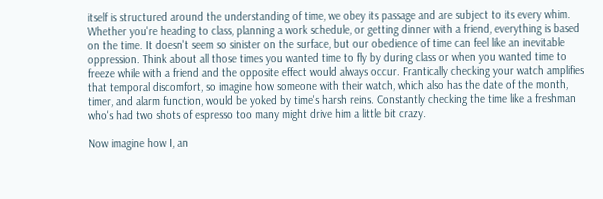itself is structured around the understanding of time, we obey its passage and are subject to its every whim. Whether you're heading to class, planning a work schedule, or getting dinner with a friend, everything is based on the time. It doesn't seem so sinister on the surface, but our obedience of time can feel like an inevitable oppression. Think about all those times you wanted time to fly by during class or when you wanted time to freeze while with a friend and the opposite effect would always occur. Frantically checking your watch amplifies that temporal discomfort, so imagine how someone with their watch, which also has the date of the month, timer, and alarm function, would be yoked by time's harsh reins. Constantly checking the time like a freshman who's had two shots of espresso too many might drive him a little bit crazy.

Now imagine how I, an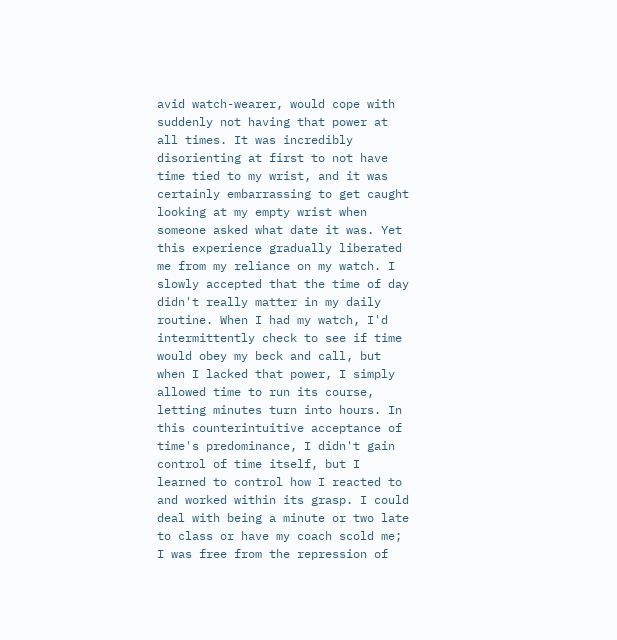avid watch-wearer, would cope with suddenly not having that power at all times. It was incredibly disorienting at first to not have time tied to my wrist, and it was certainly embarrassing to get caught looking at my empty wrist when someone asked what date it was. Yet this experience gradually liberated me from my reliance on my watch. I slowly accepted that the time of day didn't really matter in my daily routine. When I had my watch, I'd intermittently check to see if time would obey my beck and call, but when I lacked that power, I simply allowed time to run its course, letting minutes turn into hours. In this counterintuitive acceptance of time's predominance, I didn't gain control of time itself, but I learned to control how I reacted to and worked within its grasp. I could deal with being a minute or two late to class or have my coach scold me; I was free from the repression of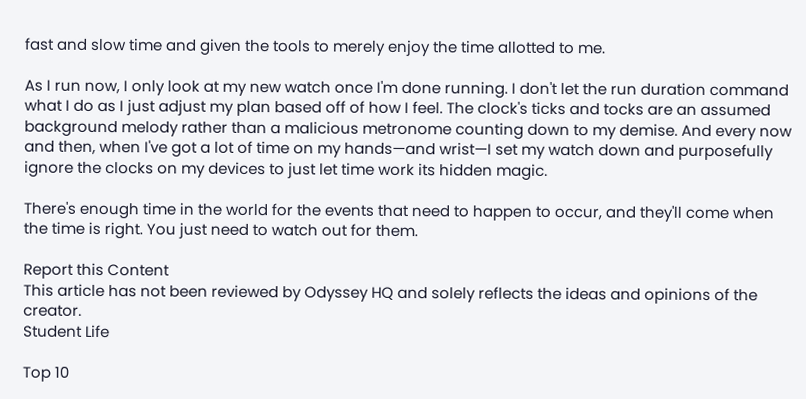fast and slow time and given the tools to merely enjoy the time allotted to me.

As I run now, I only look at my new watch once I'm done running. I don't let the run duration command what I do as I just adjust my plan based off of how I feel. The clock's ticks and tocks are an assumed background melody rather than a malicious metronome counting down to my demise. And every now and then, when I've got a lot of time on my hands—and wrist—I set my watch down and purposefully ignore the clocks on my devices to just let time work its hidden magic.

There's enough time in the world for the events that need to happen to occur, and they'll come when the time is right. You just need to watch out for them.

Report this Content
This article has not been reviewed by Odyssey HQ and solely reflects the ideas and opinions of the creator.
Student Life

Top 10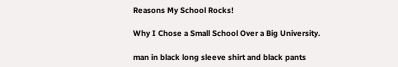Reasons My School Rocks!

Why I Chose a Small School Over a Big University.

man in black long sleeve shirt and black pants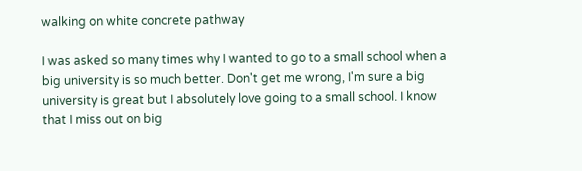walking on white concrete pathway

I was asked so many times why I wanted to go to a small school when a big university is so much better. Don't get me wrong, I'm sure a big university is great but I absolutely love going to a small school. I know that I miss out on big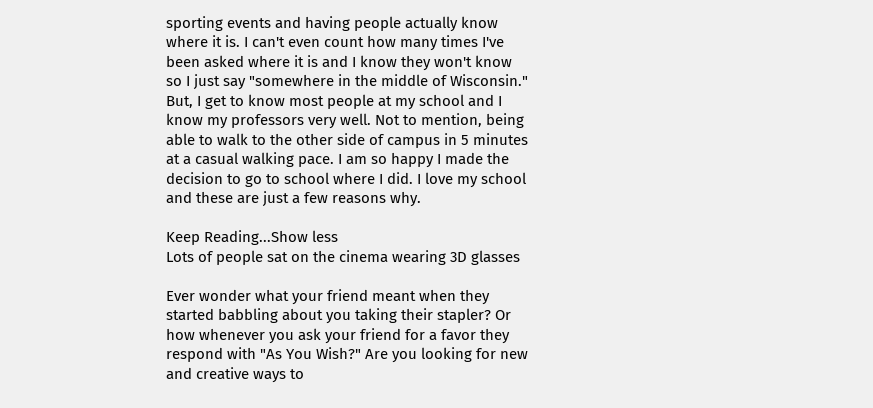sporting events and having people actually know where it is. I can't even count how many times I've been asked where it is and I know they won't know so I just say "somewhere in the middle of Wisconsin." But, I get to know most people at my school and I know my professors very well. Not to mention, being able to walk to the other side of campus in 5 minutes at a casual walking pace. I am so happy I made the decision to go to school where I did. I love my school and these are just a few reasons why.

Keep Reading...Show less
Lots of people sat on the cinema wearing 3D glasses

Ever wonder what your friend meant when they started babbling about you taking their stapler? Or how whenever you ask your friend for a favor they respond with "As You Wish?" Are you looking for new and creative ways to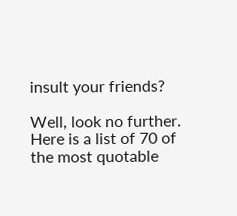insult your friends?

Well, look no further. Here is a list of 70 of the most quotable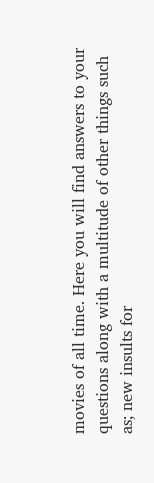movies of all time. Here you will find answers to your questions along with a multitude of other things such as; new insults for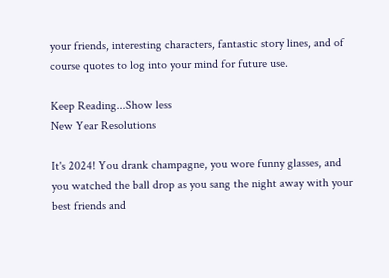your friends, interesting characters, fantastic story lines, and of course quotes to log into your mind for future use.

Keep Reading...Show less
New Year Resolutions

It's 2024! You drank champagne, you wore funny glasses, and you watched the ball drop as you sang the night away with your best friends and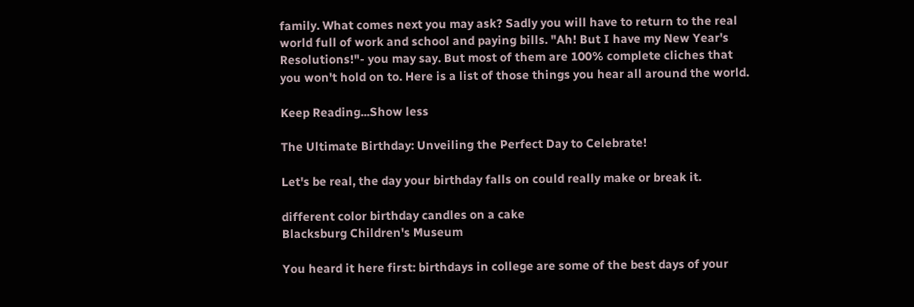family. What comes next you may ask? Sadly you will have to return to the real world full of work and school and paying bills. "Ah! But I have my New Year's Resolutions!"- you may say. But most of them are 100% complete cliches that you won't hold on to. Here is a list of those things you hear all around the world.

Keep Reading...Show less

The Ultimate Birthday: Unveiling the Perfect Day to Celebrate!

Let's be real, the day your birthday falls on could really make or break it.

different color birthday candles on a cake
Blacksburg Children's Museum

You heard it here first: birthdays in college are some of the best days of your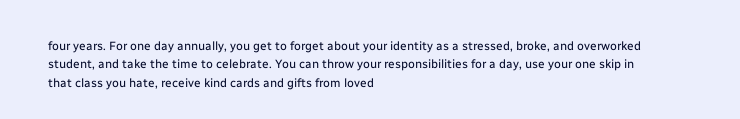four years. For one day annually, you get to forget about your identity as a stressed, broke, and overworked student, and take the time to celebrate. You can throw your responsibilities for a day, use your one skip in that class you hate, receive kind cards and gifts from loved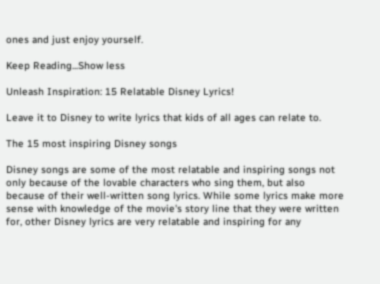ones and just enjoy yourself.

Keep Reading...Show less

Unleash Inspiration: 15 Relatable Disney Lyrics!

Leave it to Disney to write lyrics that kids of all ages can relate to.

The 15 most inspiring Disney songs

Disney songs are some of the most relatable and inspiring songs not only because of the lovable characters who sing them, but also because of their well-written song lyrics. While some lyrics make more sense with knowledge of the movie's story line that they were written for, other Disney lyrics are very relatable and inspiring for any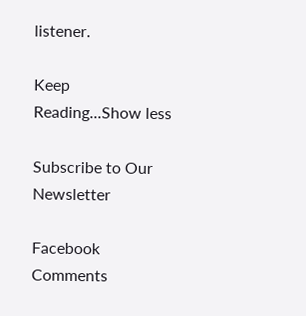listener.

Keep Reading...Show less

Subscribe to Our Newsletter

Facebook Comments